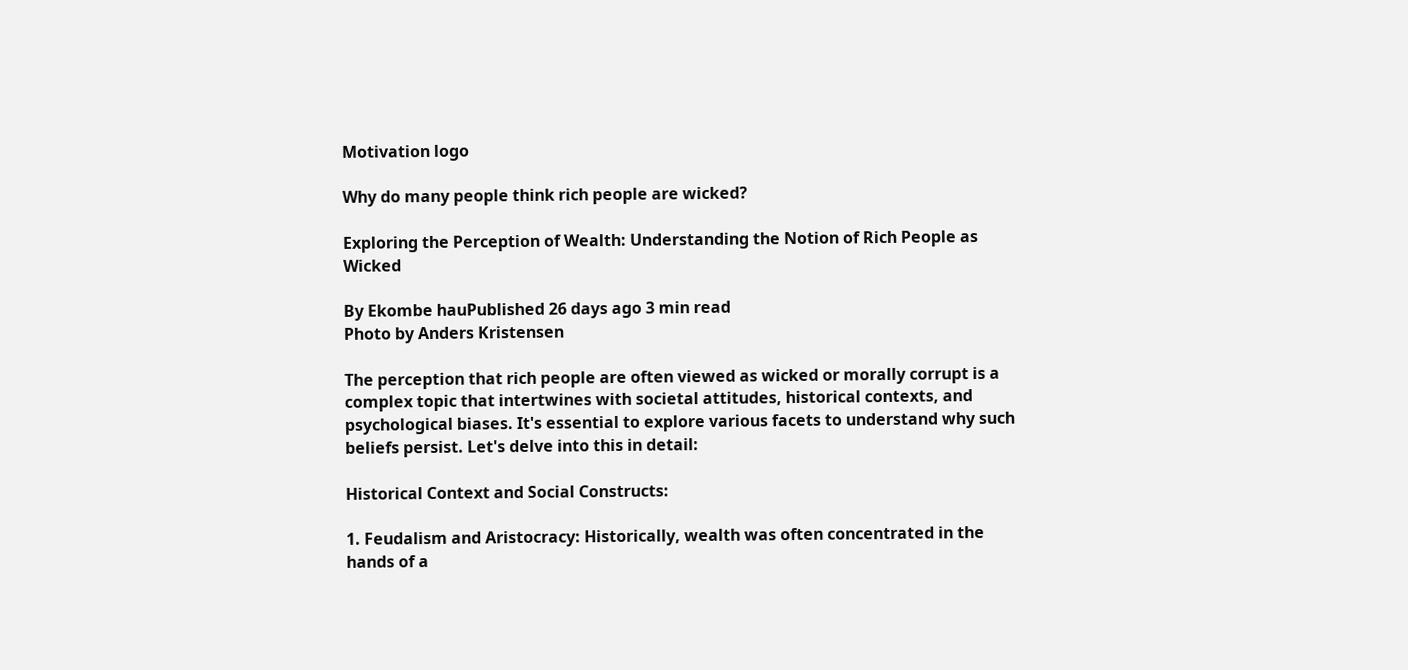Motivation logo

Why do many people think rich people are wicked?

Exploring the Perception of Wealth: Understanding the Notion of Rich People as Wicked

By Ekombe hauPublished 26 days ago 3 min read
Photo by Anders Kristensen

The perception that rich people are often viewed as wicked or morally corrupt is a complex topic that intertwines with societal attitudes, historical contexts, and psychological biases. It's essential to explore various facets to understand why such beliefs persist. Let's delve into this in detail:

Historical Context and Social Constructs:

1. Feudalism and Aristocracy: Historically, wealth was often concentrated in the hands of a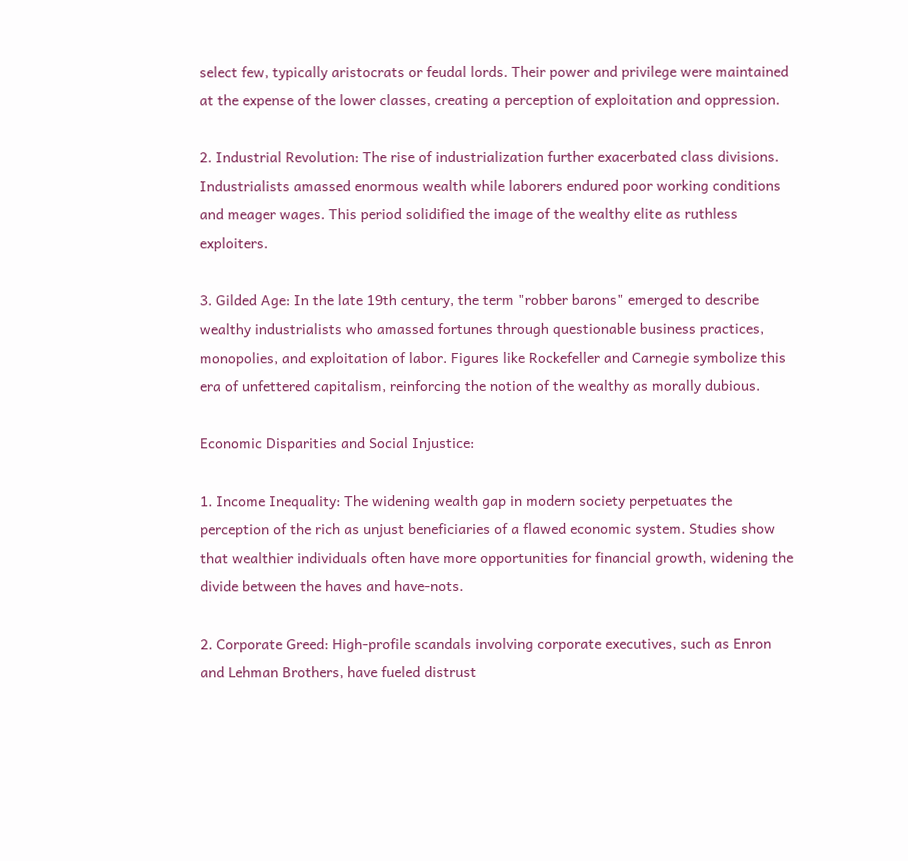select few, typically aristocrats or feudal lords. Their power and privilege were maintained at the expense of the lower classes, creating a perception of exploitation and oppression.

2. Industrial Revolution: The rise of industrialization further exacerbated class divisions. Industrialists amassed enormous wealth while laborers endured poor working conditions and meager wages. This period solidified the image of the wealthy elite as ruthless exploiters.

3. Gilded Age: In the late 19th century, the term "robber barons" emerged to describe wealthy industrialists who amassed fortunes through questionable business practices, monopolies, and exploitation of labor. Figures like Rockefeller and Carnegie symbolize this era of unfettered capitalism, reinforcing the notion of the wealthy as morally dubious.

Economic Disparities and Social Injustice:

1. Income Inequality: The widening wealth gap in modern society perpetuates the perception of the rich as unjust beneficiaries of a flawed economic system. Studies show that wealthier individuals often have more opportunities for financial growth, widening the divide between the haves and have-nots.

2. Corporate Greed: High-profile scandals involving corporate executives, such as Enron and Lehman Brothers, have fueled distrust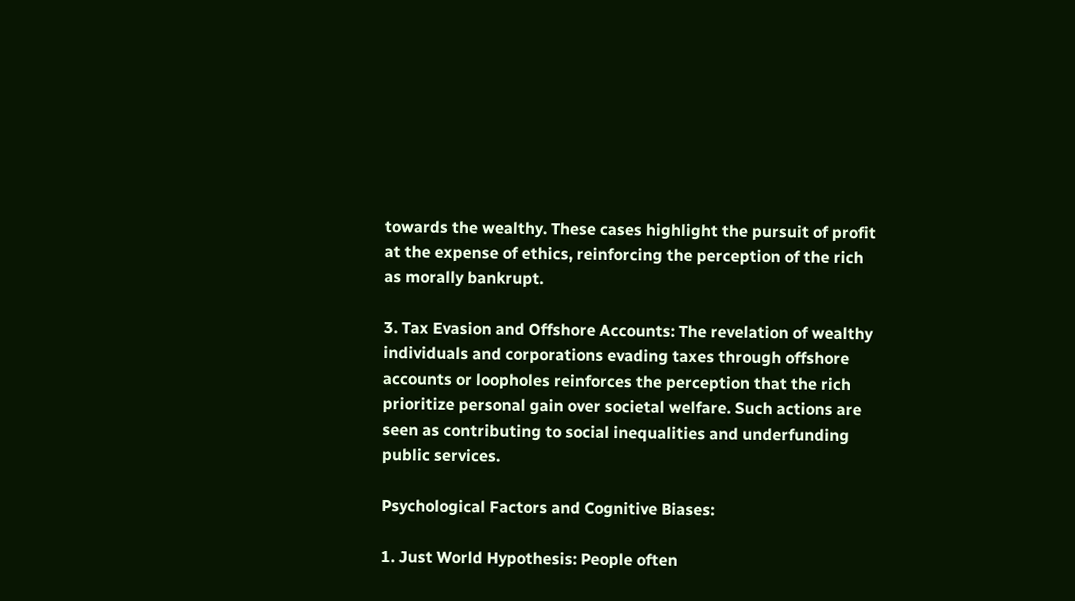towards the wealthy. These cases highlight the pursuit of profit at the expense of ethics, reinforcing the perception of the rich as morally bankrupt.

3. Tax Evasion and Offshore Accounts: The revelation of wealthy individuals and corporations evading taxes through offshore accounts or loopholes reinforces the perception that the rich prioritize personal gain over societal welfare. Such actions are seen as contributing to social inequalities and underfunding public services.

Psychological Factors and Cognitive Biases:

1. Just World Hypothesis: People often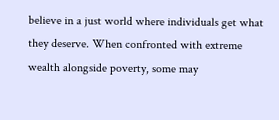believe in a just world where individuals get what they deserve. When confronted with extreme wealth alongside poverty, some may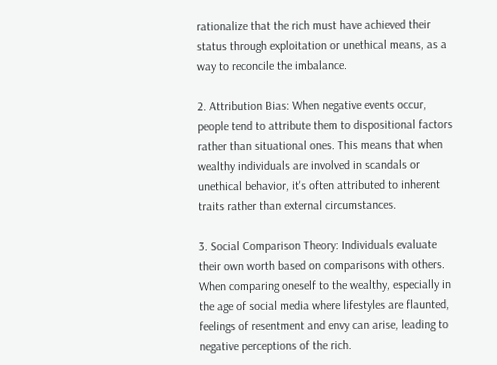rationalize that the rich must have achieved their status through exploitation or unethical means, as a way to reconcile the imbalance.

2. Attribution Bias: When negative events occur, people tend to attribute them to dispositional factors rather than situational ones. This means that when wealthy individuals are involved in scandals or unethical behavior, it's often attributed to inherent traits rather than external circumstances.

3. Social Comparison Theory: Individuals evaluate their own worth based on comparisons with others. When comparing oneself to the wealthy, especially in the age of social media where lifestyles are flaunted, feelings of resentment and envy can arise, leading to negative perceptions of the rich.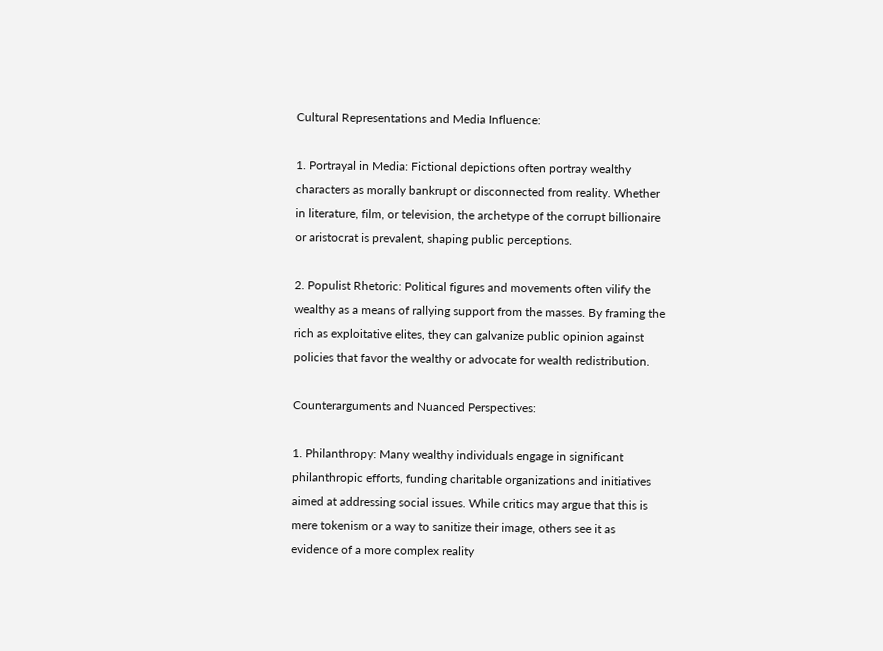Cultural Representations and Media Influence:

1. Portrayal in Media: Fictional depictions often portray wealthy characters as morally bankrupt or disconnected from reality. Whether in literature, film, or television, the archetype of the corrupt billionaire or aristocrat is prevalent, shaping public perceptions.

2. Populist Rhetoric: Political figures and movements often vilify the wealthy as a means of rallying support from the masses. By framing the rich as exploitative elites, they can galvanize public opinion against policies that favor the wealthy or advocate for wealth redistribution.

Counterarguments and Nuanced Perspectives:

1. Philanthropy: Many wealthy individuals engage in significant philanthropic efforts, funding charitable organizations and initiatives aimed at addressing social issues. While critics may argue that this is mere tokenism or a way to sanitize their image, others see it as evidence of a more complex reality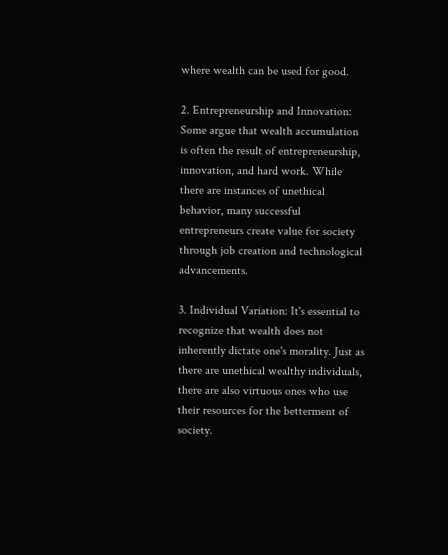where wealth can be used for good.

2. Entrepreneurship and Innovation: Some argue that wealth accumulation is often the result of entrepreneurship, innovation, and hard work. While there are instances of unethical behavior, many successful entrepreneurs create value for society through job creation and technological advancements.

3. Individual Variation: It's essential to recognize that wealth does not inherently dictate one's morality. Just as there are unethical wealthy individuals, there are also virtuous ones who use their resources for the betterment of society.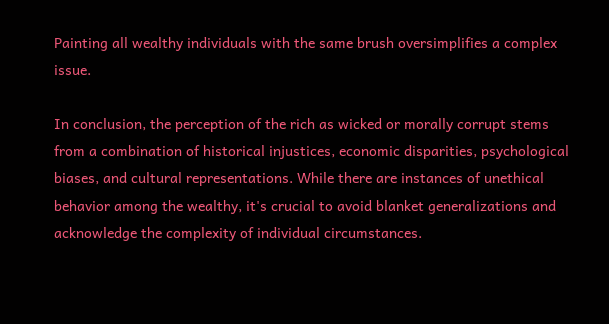Painting all wealthy individuals with the same brush oversimplifies a complex issue.

In conclusion, the perception of the rich as wicked or morally corrupt stems from a combination of historical injustices, economic disparities, psychological biases, and cultural representations. While there are instances of unethical behavior among the wealthy, it's crucial to avoid blanket generalizations and acknowledge the complexity of individual circumstances.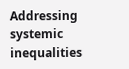Addressing systemic inequalities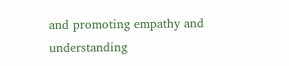and promoting empathy and understanding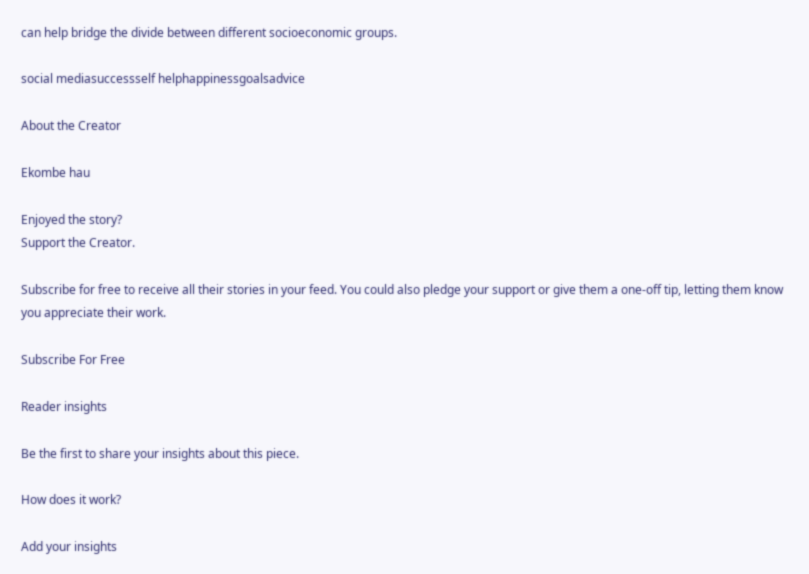can help bridge the divide between different socioeconomic groups.

social mediasuccessself helphappinessgoalsadvice

About the Creator

Ekombe hau

Enjoyed the story?
Support the Creator.

Subscribe for free to receive all their stories in your feed. You could also pledge your support or give them a one-off tip, letting them know you appreciate their work.

Subscribe For Free

Reader insights

Be the first to share your insights about this piece.

How does it work?

Add your insights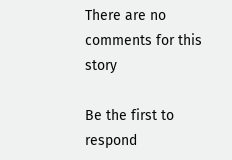There are no comments for this story

Be the first to respond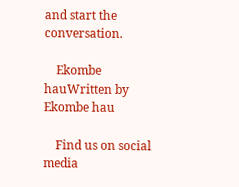and start the conversation.

    Ekombe hauWritten by Ekombe hau

    Find us on social media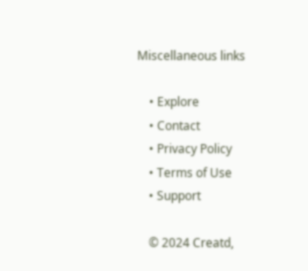Miscellaneous links

    • Explore
    • Contact
    • Privacy Policy
    • Terms of Use
    • Support

    © 2024 Creatd,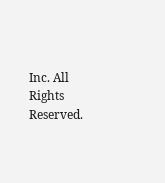Inc. All Rights Reserved.